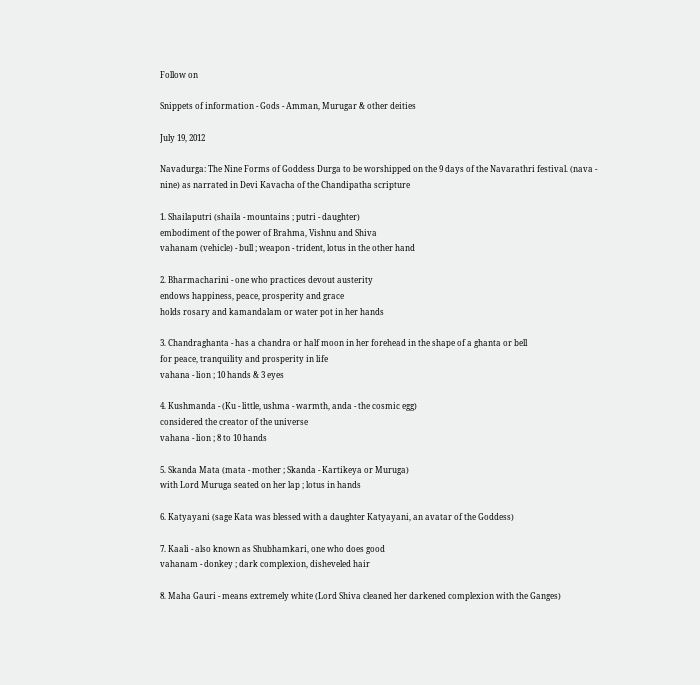Follow on

Snippets of information - Gods - Amman, Murugar & other deities

July 19, 2012

Navadurga: The Nine Forms of Goddess Durga to be worshipped on the 9 days of the Navarathri festival. (nava - nine) as narrated in Devi Kavacha of the Chandipatha scripture

1. Shailaputri (shaila - mountains ; putri - daughter)
embodiment of the power of Brahma, Vishnu and Shiva
vahanam (vehicle) - bull ; weapon - trident, lotus in the other hand

2. Bharmacharini - one who practices devout austerity
endows happiness, peace, prosperity and grace
holds rosary and kamandalam or water pot in her hands

3. Chandraghanta - has a chandra or half moon in her forehead in the shape of a ghanta or bell
for peace, tranquility and prosperity in life
vahana - lion ; 10 hands & 3 eyes

4. Kushmanda - (Ku - little, ushma - warmth, anda - the cosmic egg)
considered the creator of the universe
vahana - lion ; 8 to 10 hands

5. Skanda Mata (mata - mother ; Skanda - Kartikeya or Muruga)
with Lord Muruga seated on her lap ; lotus in hands

6. Katyayani (sage Kata was blessed with a daughter Katyayani, an avatar of the Goddess)

7. Kaali - also known as Shubhamkari, one who does good
vahanam - donkey ; dark complexion, disheveled hair

8. Maha Gauri - means extremely white (Lord Shiva cleaned her darkened complexion with the Ganges)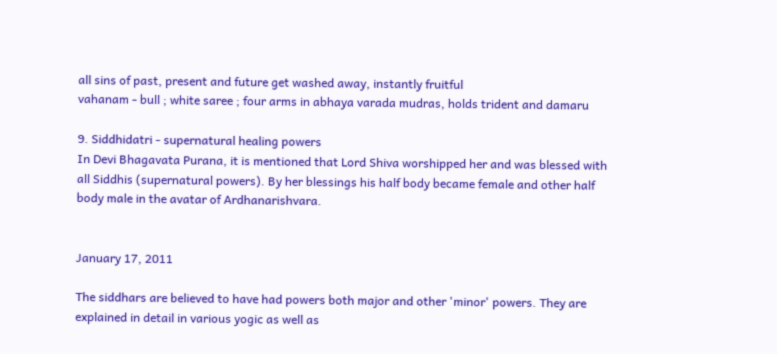all sins of past, present and future get washed away, instantly fruitful
vahanam - bull ; white saree ; four arms in abhaya varada mudras, holds trident and damaru

9. Siddhidatri - supernatural healing powers
In Devi Bhagavata Purana, it is mentioned that Lord Shiva worshipped her and was blessed with all Siddhis (supernatural powers). By her blessings his half body became female and other half body male in the avatar of Ardhanarishvara.


January 17, 2011

The siddhars are believed to have had powers both major and other 'minor' powers. They are explained in detail in various yogic as well as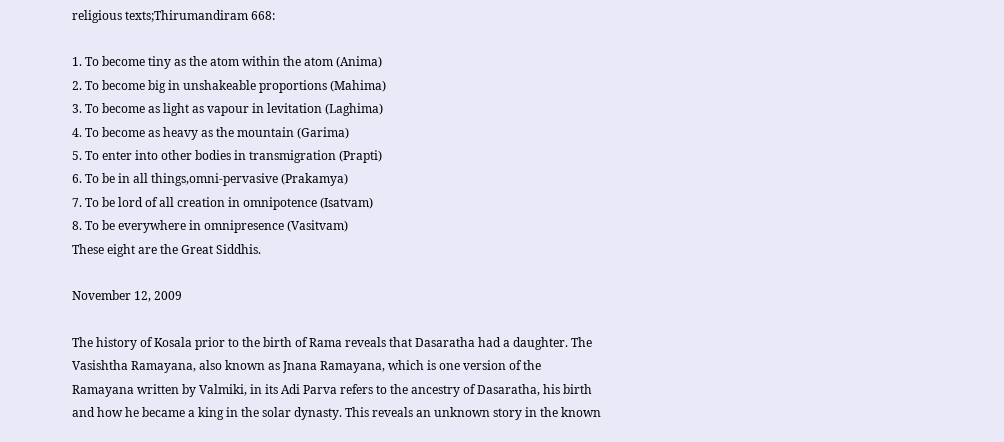religious texts;Thirumandiram 668:

1. To become tiny as the atom within the atom (Anima)
2. To become big in unshakeable proportions (Mahima)
3. To become as light as vapour in levitation (Laghima)
4. To become as heavy as the mountain (Garima)
5. To enter into other bodies in transmigration (Prapti)
6. To be in all things,omni-pervasive (Prakamya)
7. To be lord of all creation in omnipotence (Isatvam)
8. To be everywhere in omnipresence (Vasitvam)
These eight are the Great Siddhis.

November 12, 2009

The history of Kosala prior to the birth of Rama reveals that Dasaratha had a daughter. The Vasishtha Ramayana, also known as Jnana Ramayana, which is one version of the Ramayana written by Valmiki, in its Adi Parva refers to the ancestry of Dasaratha, his birth and how he became a king in the solar dynasty. This reveals an unknown story in the known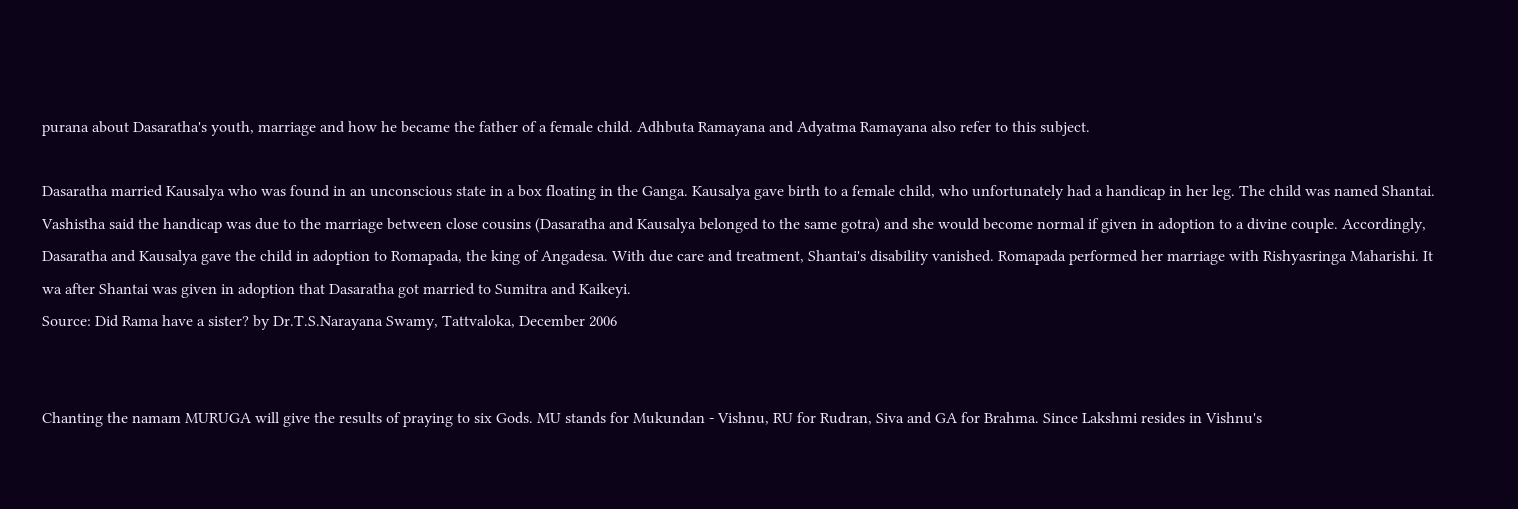purana about Dasaratha's youth, marriage and how he became the father of a female child. Adhbuta Ramayana and Adyatma Ramayana also refer to this subject.

Dasaratha married Kausalya who was found in an unconscious state in a box floating in the Ganga. Kausalya gave birth to a female child, who unfortunately had a handicap in her leg. The child was named Shantai. Vashistha said the handicap was due to the marriage between close cousins (Dasaratha and Kausalya belonged to the same gotra) and she would become normal if given in adoption to a divine couple. Accordingly, Dasaratha and Kausalya gave the child in adoption to Romapada, the king of Angadesa. With due care and treatment, Shantai's disability vanished. Romapada performed her marriage with Rishyasringa Maharishi. It wa after Shantai was given in adoption that Dasaratha got married to Sumitra and Kaikeyi.
Source: Did Rama have a sister? by Dr.T.S.Narayana Swamy, Tattvaloka, December 2006


Chanting the namam MURUGA will give the results of praying to six Gods. MU stands for Mukundan - Vishnu, RU for Rudran, Siva and GA for Brahma. Since Lakshmi resides in Vishnu's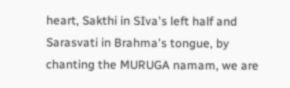heart, Sakthi in SIva's left half and Sarasvati in Brahma's tongue, by chanting the MURUGA namam, we are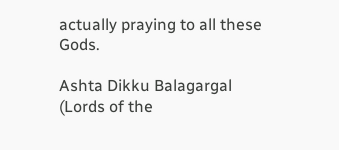actually praying to all these Gods.

Ashta Dikku Balagargal (Lords of the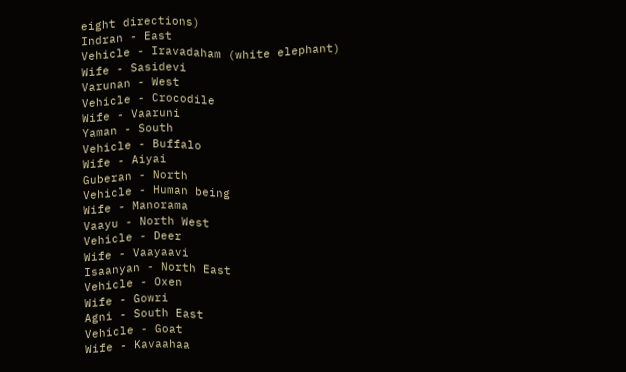eight directions)
Indran - East
Vehicle - Iravadaham (white elephant)
Wife - Sasidevi
Varunan - West
Vehicle - Crocodile
Wife - Vaaruni
Yaman - South
Vehicle - Buffalo
Wife - Aiyai
Guberan - North
Vehicle - Human being
Wife - Manorama
Vaayu - North West
Vehicle - Deer
Wife - Vaayaavi
Isaanyan - North East
Vehicle - Oxen
Wife - Gowri
Agni - South East
Vehicle - Goat
Wife - Kavaahaa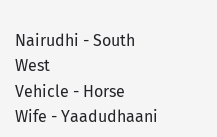Nairudhi - South West
Vehicle - Horse
Wife - Yaadudhaani